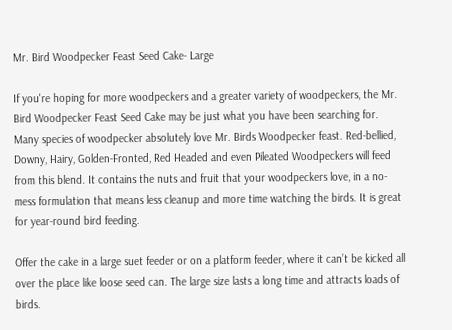Mr. Bird Woodpecker Feast Seed Cake- Large

If you're hoping for more woodpeckers and a greater variety of woodpeckers, the Mr. Bird Woodpecker Feast Seed Cake may be just what you have been searching for. Many species of woodpecker absolutely love Mr. Birds Woodpecker feast. Red-bellied, Downy, Hairy, Golden-Fronted, Red Headed and even Pileated Woodpeckers will feed from this blend. It contains the nuts and fruit that your woodpeckers love, in a no-mess formulation that means less cleanup and more time watching the birds. It is great for year-round bird feeding.

Offer the cake in a large suet feeder or on a platform feeder, where it can’t be kicked all over the place like loose seed can. The large size lasts a long time and attracts loads of birds.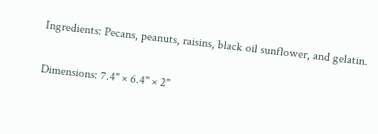Ingredients: Pecans, peanuts, raisins, black oil sunflower, and gelatin.

Dimensions: 7.4" × 6.4" × 2"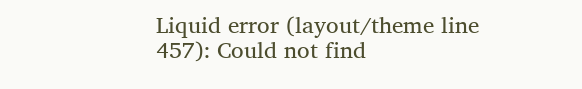Liquid error (layout/theme line 457): Could not find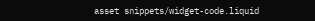asset snippets/widget-code.liquid